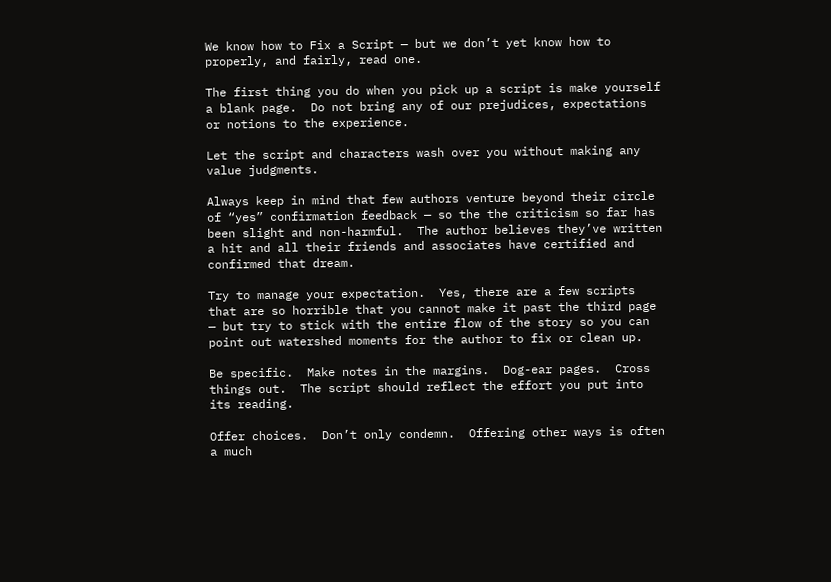We know how to Fix a Script — but we don’t yet know how to properly, and fairly, read one.

The first thing you do when you pick up a script is make yourself a blank page.  Do not bring any of our prejudices, expectations or notions to the experience.

Let the script and characters wash over you without making any value judgments.

Always keep in mind that few authors venture beyond their circle of “yes” confirmation feedback — so the the criticism so far has been slight and non-harmful.  The author believes they’ve written a hit and all their friends and associates have certified and confirmed that dream.

Try to manage your expectation.  Yes, there are a few scripts that are so horrible that you cannot make it past the third page — but try to stick with the entire flow of the story so you can point out watershed moments for the author to fix or clean up.

Be specific.  Make notes in the margins.  Dog-ear pages.  Cross things out.  The script should reflect the effort you put into its reading.

Offer choices.  Don’t only condemn.  Offering other ways is often a much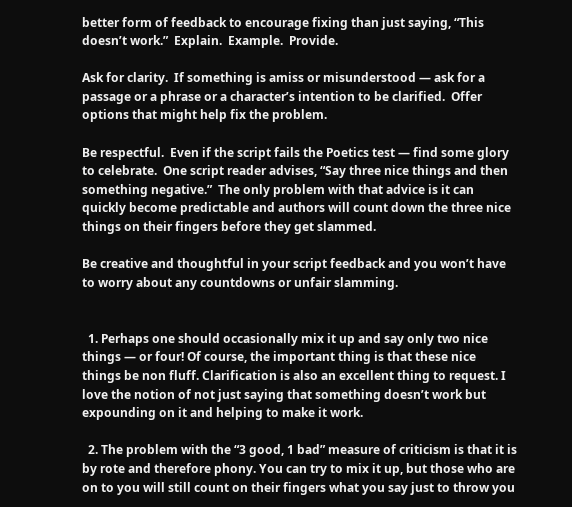better form of feedback to encourage fixing than just saying, “This doesn’t work.”  Explain.  Example.  Provide.

Ask for clarity.  If something is amiss or misunderstood — ask for a passage or a phrase or a character’s intention to be clarified.  Offer options that might help fix the problem.

Be respectful.  Even if the script fails the Poetics test — find some glory to celebrate.  One script reader advises, “Say three nice things and then something negative.”  The only problem with that advice is it can quickly become predictable and authors will count down the three nice things on their fingers before they get slammed.

Be creative and thoughtful in your script feedback and you won’t have to worry about any countdowns or unfair slamming.


  1. Perhaps one should occasionally mix it up and say only two nice things — or four! Of course, the important thing is that these nice things be non fluff. Clarification is also an excellent thing to request. I love the notion of not just saying that something doesn’t work but expounding on it and helping to make it work.

  2. The problem with the “3 good, 1 bad” measure of criticism is that it is by rote and therefore phony. You can try to mix it up, but those who are on to you will still count on their fingers what you say just to throw you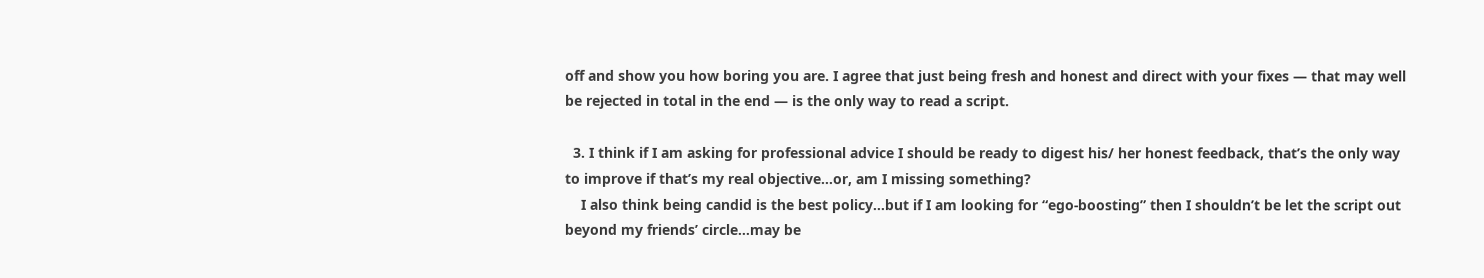off and show you how boring you are. I agree that just being fresh and honest and direct with your fixes — that may well be rejected in total in the end — is the only way to read a script.

  3. I think if I am asking for professional advice I should be ready to digest his/ her honest feedback, that’s the only way to improve if that’s my real objective…or, am I missing something?
    I also think being candid is the best policy…but if I am looking for “ego-boosting” then I shouldn’t be let the script out beyond my friends’ circle…may be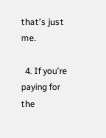that’s just me.

  4. If you’re paying for the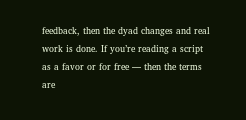feedback, then the dyad changes and real work is done. If you’re reading a script as a favor or for free — then the terms are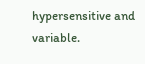hypersensitive and variable.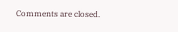Comments are closed.